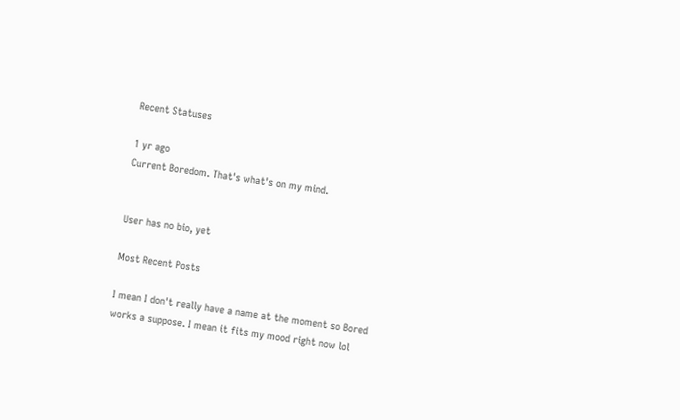Recent Statuses

1 yr ago
Current Boredom. That's what's on my mind.


User has no bio, yet

Most Recent Posts

I mean I don't really have a name at the moment so Bored works a suppose. I mean it fits my mood right now lol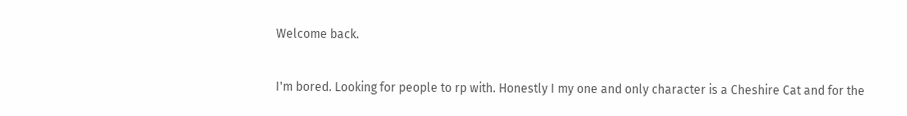Welcome back.

I'm bored. Looking for people to rp with. Honestly I my one and only character is a Cheshire Cat and for the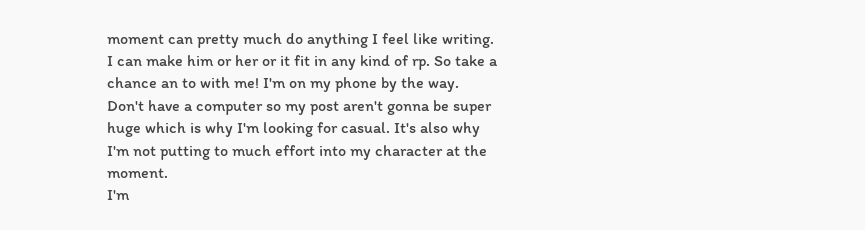moment can pretty much do anything I feel like writing. I can make him or her or it fit in any kind of rp. So take a chance an to with me! I'm on my phone by the way. Don't have a computer so my post aren't gonna be super huge which is why I'm looking for casual. It's also why I'm not putting to much effort into my character at the moment.
I'm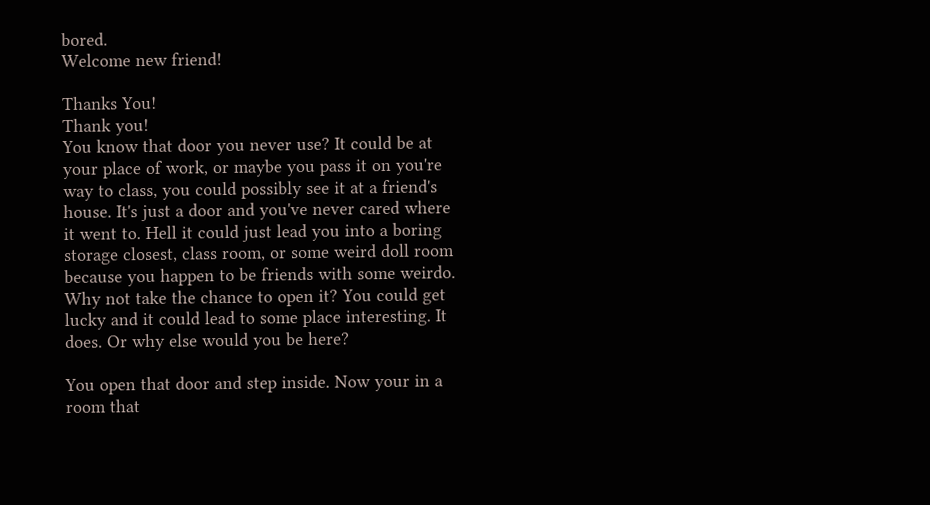bored.
Welcome new friend!

Thanks You!
Thank you!
You know that door you never use? It could be at your place of work, or maybe you pass it on you're way to class, you could possibly see it at a friend's house. It's just a door and you've never cared where it went to. Hell it could just lead you into a boring storage closest, class room, or some weird doll room because you happen to be friends with some weirdo. Why not take the chance to open it? You could get lucky and it could lead to some place interesting. It does. Or why else would you be here?

You open that door and step inside. Now your in a room that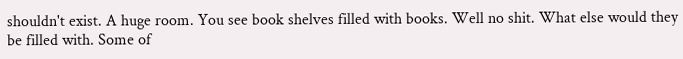shouldn't exist. A huge room. You see book shelves filled with books. Well no shit. What else would they be filled with. Some of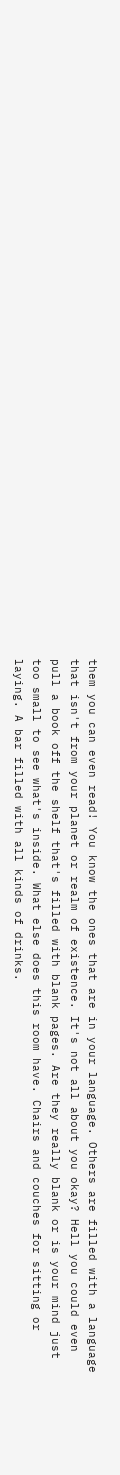them you can even read! You know the ones that are in your language. Others are filled with a language that isn't from your planet or realm of existence. It's not all about you okay? Hell you could even pull a book off the shelf that's filled with blank pages. Are they really blank or is your mind just too small to see what's inside. What else does this room have. Chairs and couches for sitting or laying. A bar filled with all kinds of drinks.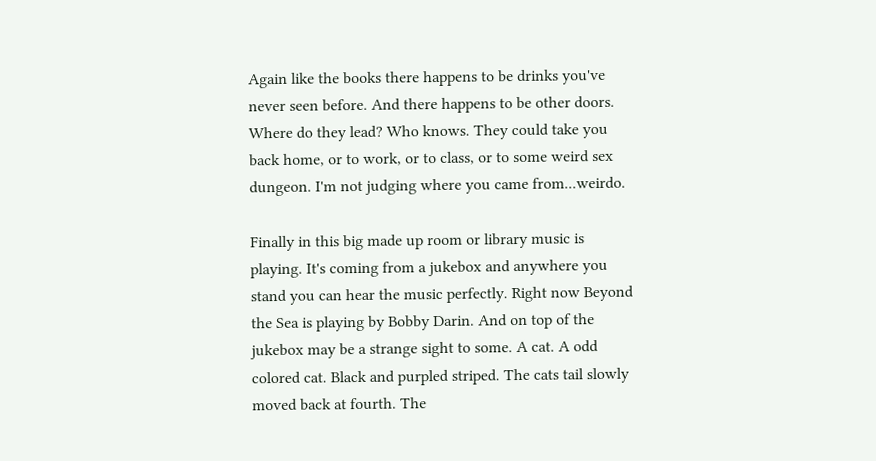Again like the books there happens to be drinks you've never seen before. And there happens to be other doors. Where do they lead? Who knows. They could take you back home, or to work, or to class, or to some weird sex dungeon. I'm not judging where you came from...weirdo.

Finally in this big made up room or library music is playing. It's coming from a jukebox and anywhere you stand you can hear the music perfectly. Right now Beyond the Sea is playing by Bobby Darin. And on top of the jukebox may be a strange sight to some. A cat. A odd colored cat. Black and purpled striped. The cats tail slowly moved back at fourth. The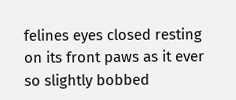felines eyes closed resting on its front paws as it ever so slightly bobbed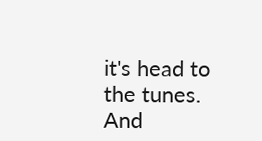it's head to the tunes.
And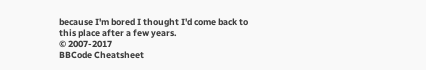because I'm bored I thought I'd come back to this place after a few years.
© 2007-2017
BBCode Cheatsheet